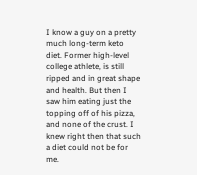I know a guy on a pretty much long-term keto diet. Former high-level college athlete, is still ripped and in great shape and health. But then I saw him eating just the topping off of his pizza, and none of the crust. I knew right then that such a diet could not be for me.